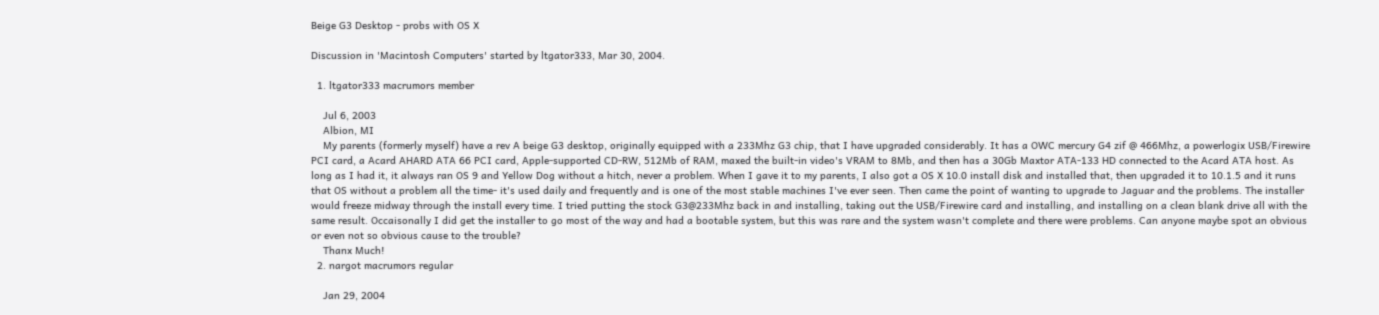Beige G3 Desktop - probs with OS X

Discussion in 'Macintosh Computers' started by ltgator333, Mar 30, 2004.

  1. ltgator333 macrumors member

    Jul 6, 2003
    Albion, MI
    My parents (formerly myself) have a rev A beige G3 desktop, originally equipped with a 233Mhz G3 chip, that I have upgraded considerably. It has a OWC mercury G4 zif @ 466Mhz, a powerlogix USB/Firewire PCI card, a Acard AHARD ATA 66 PCI card, Apple-supported CD-RW, 512Mb of RAM, maxed the built-in video's VRAM to 8Mb, and then has a 30Gb Maxtor ATA-133 HD connected to the Acard ATA host. As long as I had it, it always ran OS 9 and Yellow Dog without a hitch, never a problem. When I gave it to my parents, I also got a OS X 10.0 install disk and installed that, then upgraded it to 10.1.5 and it runs that OS without a problem all the time- it's used daily and frequently and is one of the most stable machines I've ever seen. Then came the point of wanting to upgrade to Jaguar and the problems. The installer would freeze midway through the install every time. I tried putting the stock G3@233Mhz back in and installing, taking out the USB/Firewire card and installing, and installing on a clean blank drive all with the same result. Occaisonally I did get the installer to go most of the way and had a bootable system, but this was rare and the system wasn't complete and there were problems. Can anyone maybe spot an obvious or even not so obvious cause to the trouble?
    Thanx Much!
  2. nargot macrumors regular

    Jan 29, 2004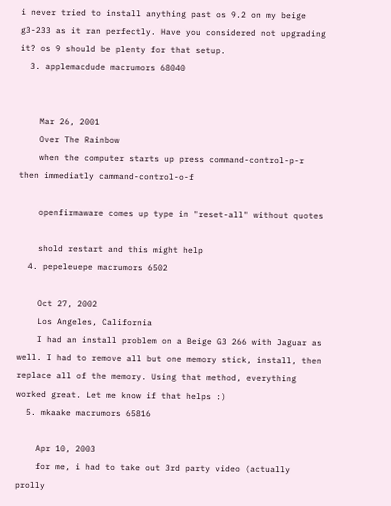i never tried to install anything past os 9.2 on my beige g3-233 as it ran perfectly. Have you considered not upgrading it? os 9 should be plenty for that setup.
  3. applemacdude macrumors 68040


    Mar 26, 2001
    Over The Rainbow
    when the computer starts up press command-control-p-r then immediatly cammand-control-o-f

    openfirmaware comes up type in "reset-all" without quotes

    shold restart and this might help
  4. pepeleuepe macrumors 6502

    Oct 27, 2002
    Los Angeles, California
    I had an install problem on a Beige G3 266 with Jaguar as well. I had to remove all but one memory stick, install, then replace all of the memory. Using that method, everything worked great. Let me know if that helps :)
  5. mkaake macrumors 65816

    Apr 10, 2003
    for me, i had to take out 3rd party video (actually prolly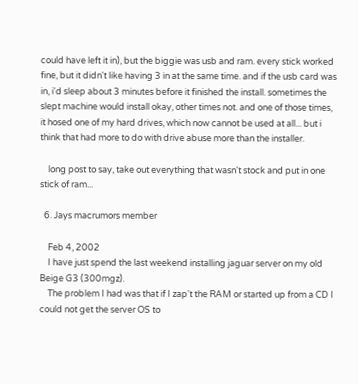could have left it in), but the biggie was usb and ram. every stick worked fine, but it didn't like having 3 in at the same time. and if the usb card was in, i'd sleep about 3 minutes before it finished the install. sometimes the slept machine would install okay, other times not. and one of those times, it hosed one of my hard drives, which now cannot be used at all... but i think that had more to do with drive abuse more than the installer.

    long post to say, take out everything that wasn't stock and put in one stick of ram...

  6. Jays macrumors member

    Feb 4, 2002
    I have just spend the last weekend installing jaguar server on my old Beige G3 (300mgz).
    The problem I had was that if I zap't the RAM or started up from a CD I could not get the server OS to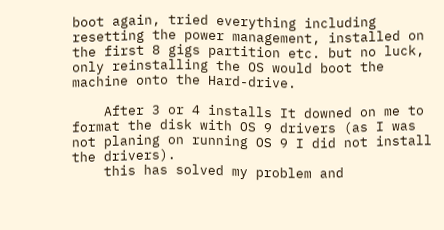boot again, tried everything including resetting the power management, installed on the first 8 gigs partition etc. but no luck, only reinstalling the OS would boot the machine onto the Hard-drive.

    After 3 or 4 installs It downed on me to format the disk with OS 9 drivers (as I was not planing on running OS 9 I did not install the drivers).
    this has solved my problem and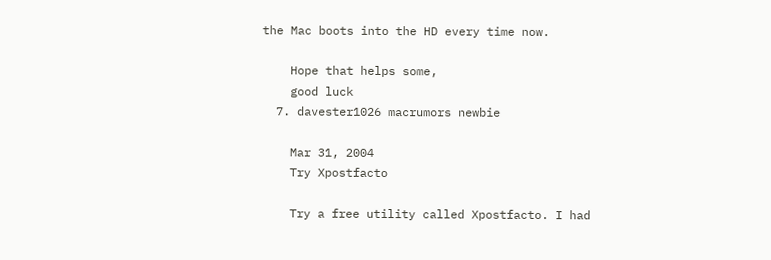the Mac boots into the HD every time now.

    Hope that helps some,
    good luck
  7. davester1026 macrumors newbie

    Mar 31, 2004
    Try Xpostfacto

    Try a free utility called Xpostfacto. I had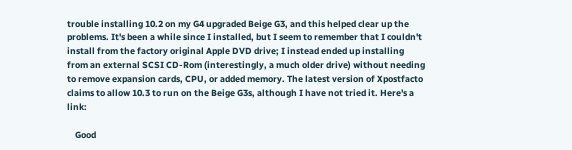trouble installing 10.2 on my G4 upgraded Beige G3, and this helped clear up the problems. It's been a while since I installed, but I seem to remember that I couldn't install from the factory original Apple DVD drive; I instead ended up installing from an external SCSI CD-Rom (interestingly, a much older drive) without needing to remove expansion cards, CPU, or added memory. The latest version of Xpostfacto claims to allow 10.3 to run on the Beige G3s, although I have not tried it. Here's a link:

    Good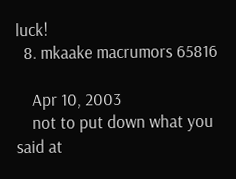luck!
  8. mkaake macrumors 65816

    Apr 10, 2003
    not to put down what you said at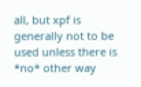all, but xpf is generally not to be used unless there is *no* other way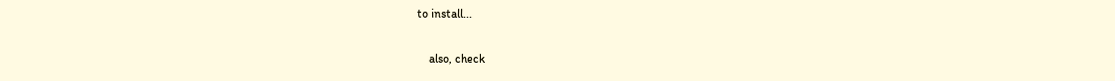to install...

    also, check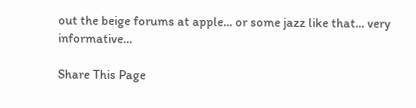out the beige forums at apple... or some jazz like that... very informative...

Share This Page